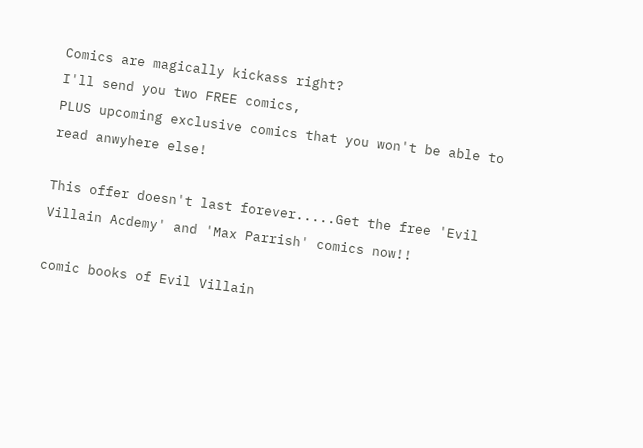Comics are magically kickass right?
I'll send you two FREE comics,
PLUS upcoming exclusive comics that you won't be able to read anwyhere else!

This offer doesn't last forever.....Get the free 'Evil Villain Acdemy' and 'Max Parrish' comics now!!

comic books of Evil Villain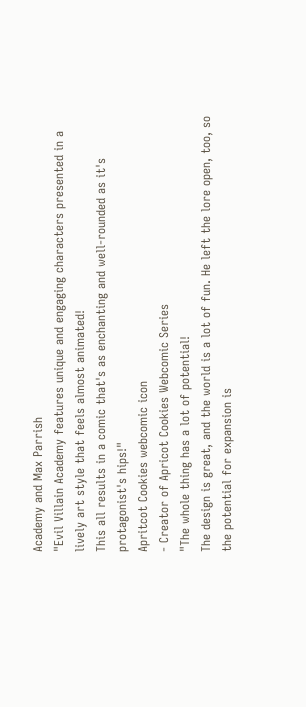Academy and Max Parrish
"Evil Villain Academy features unique and engaging characters presented in a lively art style that feels almost animated!
This all results in a comic that's as enchanting and well-rounded as it's protagonist's hips!"
Apritcot Cookies webcomic icon
- Creator of Apricot Cookies Webcomic Series
"The whole thing has a lot of potential!
The design is great, and the world is a lot of fun. He left the lore open, too, so the potential for expansion is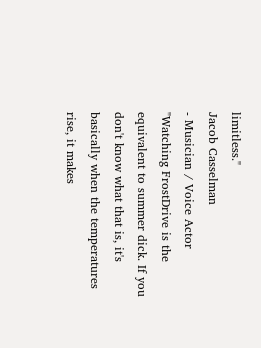limitless."
Jacob Casselman
- Musician / Voice Actor
"Watching FrostDrive is the equivalent to summer dick. If you don't know what that is, it's basically when the temperatures rise, it makes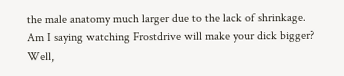the male anatomy much larger due to the lack of shrinkage. Am I saying watching Frostdrive will make your dick bigger? Well,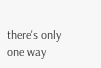there's only one way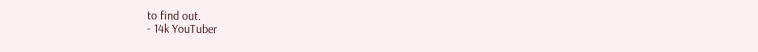to find out.
- 14k YouTuber